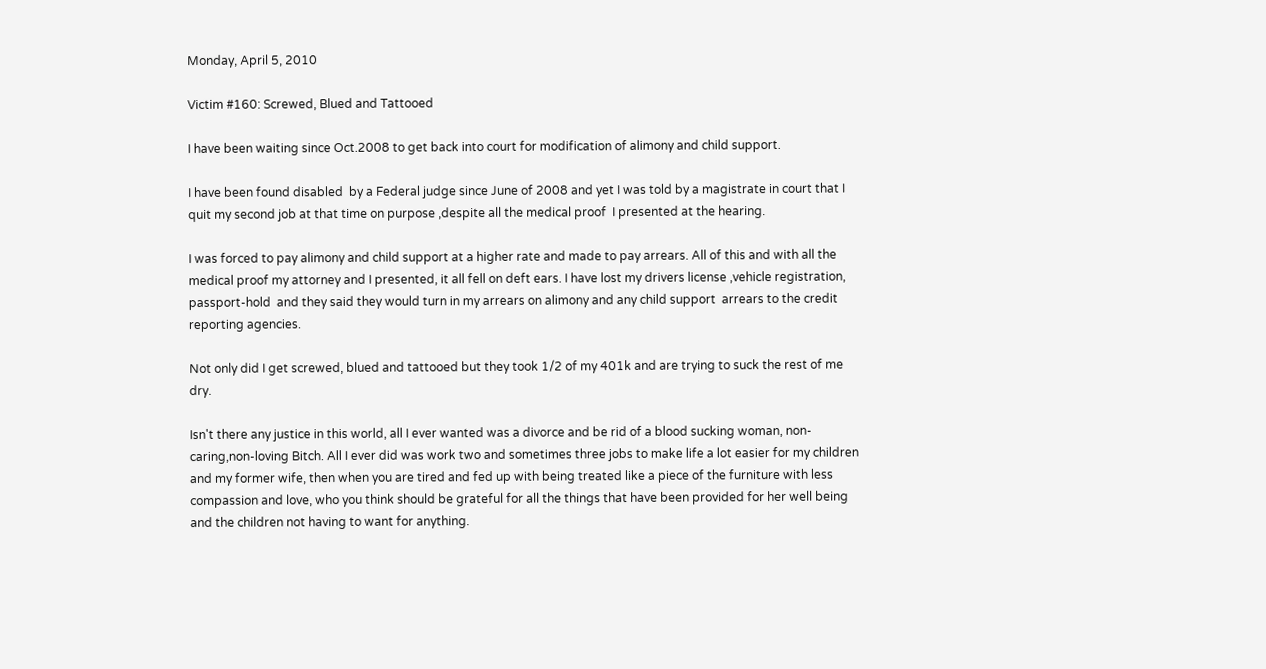Monday, April 5, 2010

Victim #160: Screwed, Blued and Tattooed

I have been waiting since Oct.2008 to get back into court for modification of alimony and child support.

I have been found disabled  by a Federal judge since June of 2008 and yet I was told by a magistrate in court that I quit my second job at that time on purpose ,despite all the medical proof  I presented at the hearing.

I was forced to pay alimony and child support at a higher rate and made to pay arrears. All of this and with all the medical proof my attorney and I presented, it all fell on deft ears. I have lost my drivers license ,vehicle registration, passport-hold  and they said they would turn in my arrears on alimony and any child support  arrears to the credit reporting agencies.

Not only did I get screwed, blued and tattooed but they took 1/2 of my 401k and are trying to suck the rest of me dry.

Isn't there any justice in this world, all I ever wanted was a divorce and be rid of a blood sucking woman, non-caring,non-loving Bitch. All I ever did was work two and sometimes three jobs to make life a lot easier for my children and my former wife, then when you are tired and fed up with being treated like a piece of the furniture with less compassion and love, who you think should be grateful for all the things that have been provided for her well being and the children not having to want for anything.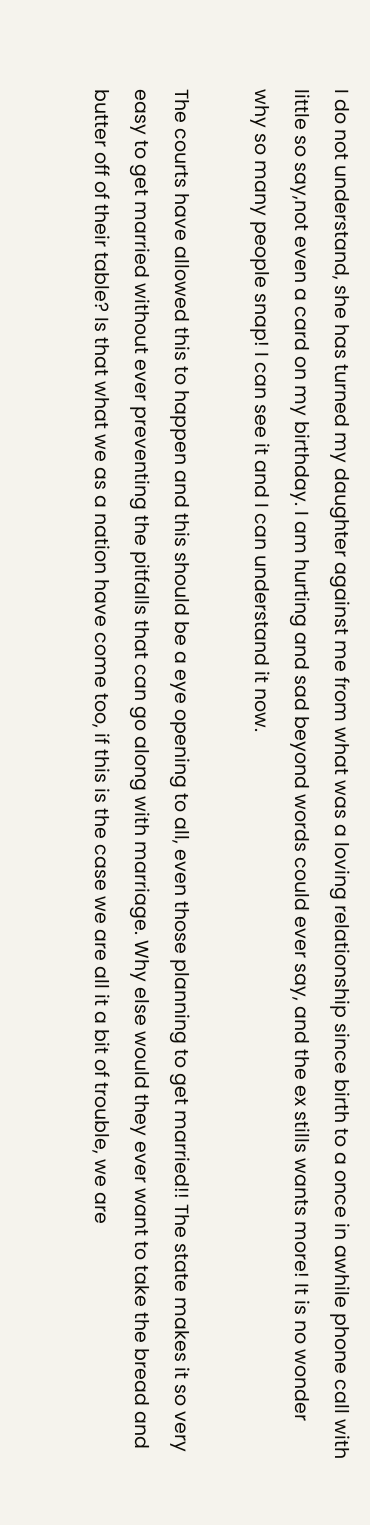I do not understand, she has turned my daughter against me from what was a loving relationship since birth to a once in awhile phone call with little so say,not even a card on my birthday. I am hurting and sad beyond words could ever say, and the ex stills wants more! It is no wonder why so many people snap! I can see it and I can understand it now.

The courts have allowed this to happen and this should be a eye opening to all, even those planning to get married!! The state makes it so very easy to get married without ever preventing the pitfalls that can go along with marriage. Why else would they ever want to take the bread and butter off of their table? Is that what we as a nation have come too, if this is the case we are all it a bit of trouble, we are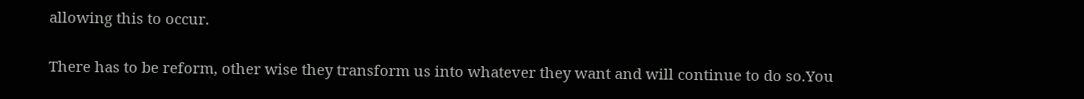allowing this to occur.

There has to be reform, other wise they transform us into whatever they want and will continue to do so.You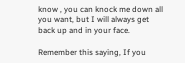know , you can knock me down all you want, but I will always get back up and in your face.

Remember this saying, If you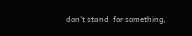don't stand  for something,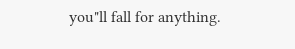you"ll fall for anything.